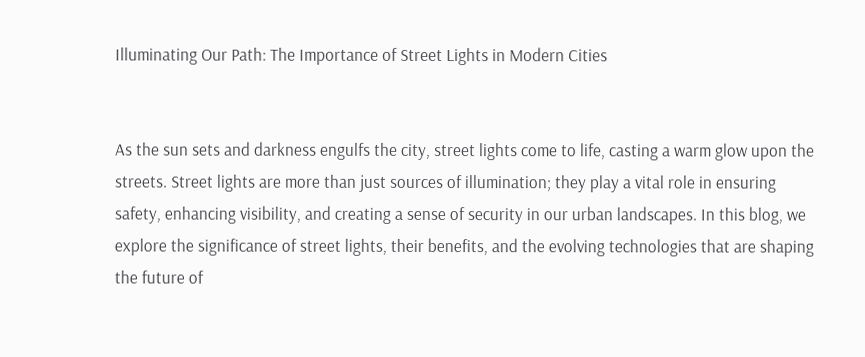Illuminating Our Path: The Importance of Street Lights in Modern Cities


As the sun sets and darkness engulfs the city, street lights come to life, casting a warm glow upon the streets. Street lights are more than just sources of illumination; they play a vital role in ensuring safety, enhancing visibility, and creating a sense of security in our urban landscapes. In this blog, we explore the significance of street lights, their benefits, and the evolving technologies that are shaping the future of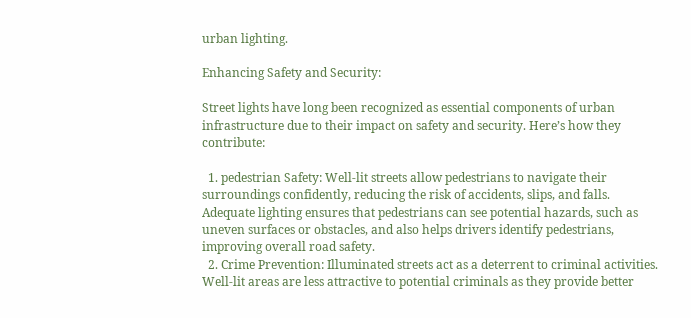urban lighting.

Enhancing Safety and Security:

Street lights have long been recognized as essential components of urban infrastructure due to their impact on safety and security. Here’s how they contribute:

  1. pedestrian Safety: Well-lit streets allow pedestrians to navigate their surroundings confidently, reducing the risk of accidents, slips, and falls. Adequate lighting ensures that pedestrians can see potential hazards, such as uneven surfaces or obstacles, and also helps drivers identify pedestrians, improving overall road safety.
  2. Crime Prevention: Illuminated streets act as a deterrent to criminal activities. Well-lit areas are less attractive to potential criminals as they provide better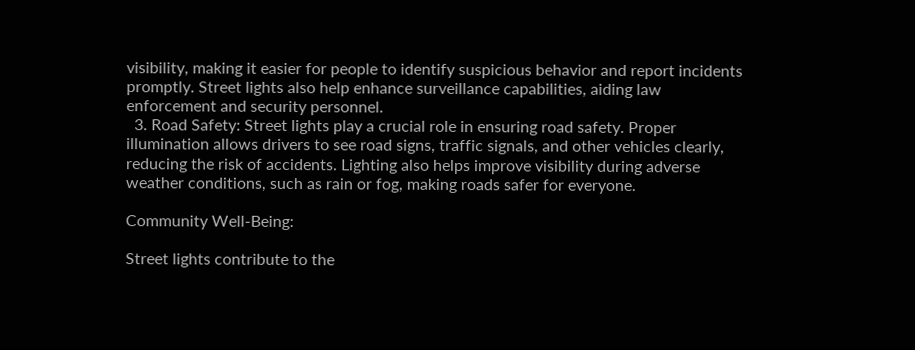visibility, making it easier for people to identify suspicious behavior and report incidents promptly. Street lights also help enhance surveillance capabilities, aiding law enforcement and security personnel.
  3. Road Safety: Street lights play a crucial role in ensuring road safety. Proper illumination allows drivers to see road signs, traffic signals, and other vehicles clearly, reducing the risk of accidents. Lighting also helps improve visibility during adverse weather conditions, such as rain or fog, making roads safer for everyone.

Community Well-Being:

Street lights contribute to the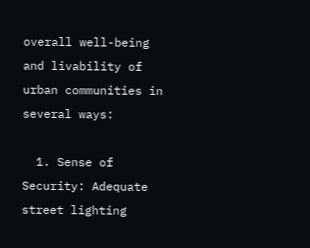overall well-being and livability of urban communities in several ways:

  1. Sense of Security: Adequate street lighting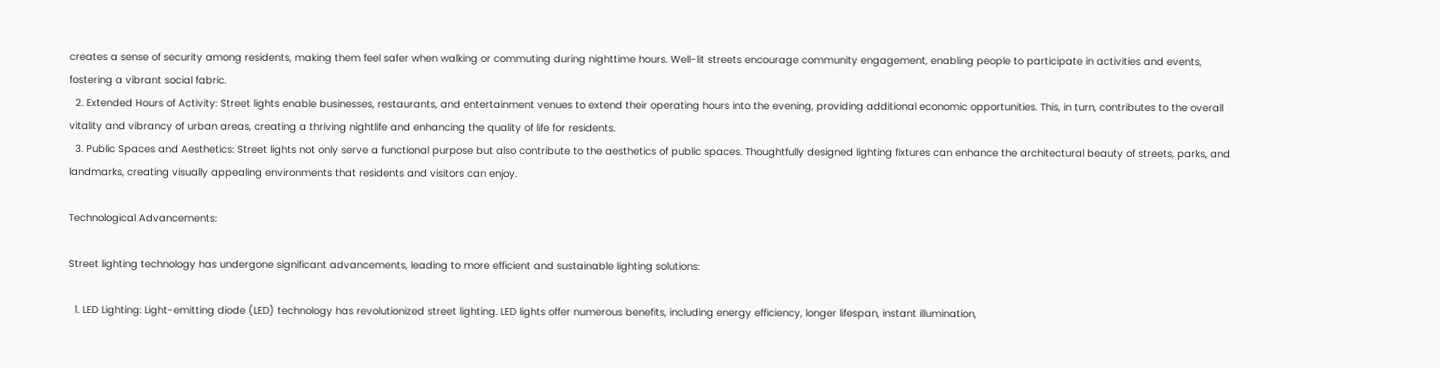creates a sense of security among residents, making them feel safer when walking or commuting during nighttime hours. Well-lit streets encourage community engagement, enabling people to participate in activities and events, fostering a vibrant social fabric.
  2. Extended Hours of Activity: Street lights enable businesses, restaurants, and entertainment venues to extend their operating hours into the evening, providing additional economic opportunities. This, in turn, contributes to the overall vitality and vibrancy of urban areas, creating a thriving nightlife and enhancing the quality of life for residents.
  3. Public Spaces and Aesthetics: Street lights not only serve a functional purpose but also contribute to the aesthetics of public spaces. Thoughtfully designed lighting fixtures can enhance the architectural beauty of streets, parks, and landmarks, creating visually appealing environments that residents and visitors can enjoy.

Technological Advancements:

Street lighting technology has undergone significant advancements, leading to more efficient and sustainable lighting solutions:

  1. LED Lighting: Light-emitting diode (LED) technology has revolutionized street lighting. LED lights offer numerous benefits, including energy efficiency, longer lifespan, instant illumination,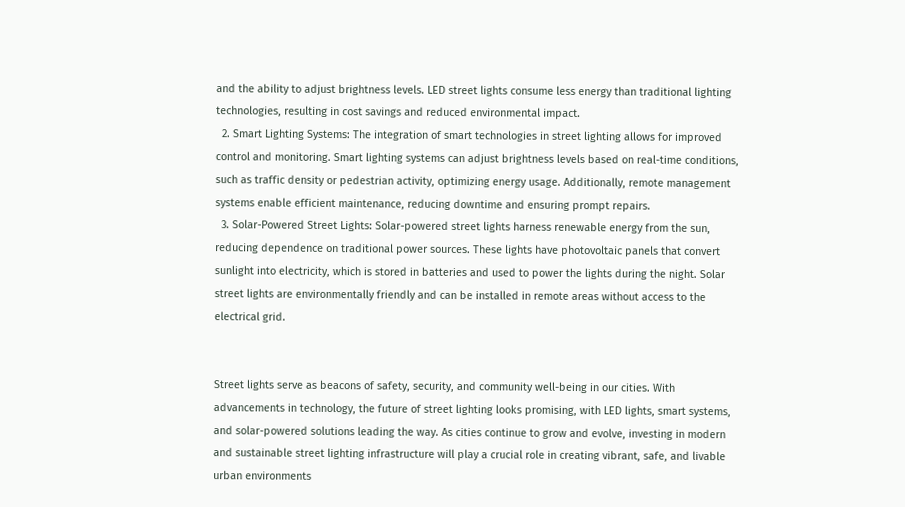and the ability to adjust brightness levels. LED street lights consume less energy than traditional lighting technologies, resulting in cost savings and reduced environmental impact.
  2. Smart Lighting Systems: The integration of smart technologies in street lighting allows for improved control and monitoring. Smart lighting systems can adjust brightness levels based on real-time conditions, such as traffic density or pedestrian activity, optimizing energy usage. Additionally, remote management systems enable efficient maintenance, reducing downtime and ensuring prompt repairs.
  3. Solar-Powered Street Lights: Solar-powered street lights harness renewable energy from the sun, reducing dependence on traditional power sources. These lights have photovoltaic panels that convert sunlight into electricity, which is stored in batteries and used to power the lights during the night. Solar street lights are environmentally friendly and can be installed in remote areas without access to the electrical grid.


Street lights serve as beacons of safety, security, and community well-being in our cities. With advancements in technology, the future of street lighting looks promising, with LED lights, smart systems, and solar-powered solutions leading the way. As cities continue to grow and evolve, investing in modern and sustainable street lighting infrastructure will play a crucial role in creating vibrant, safe, and livable urban environments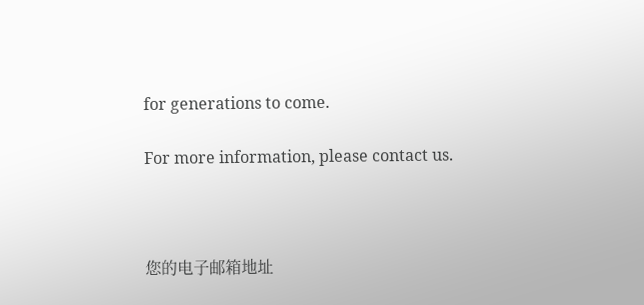for generations to come.

For more information, please contact us.



您的电子邮箱地址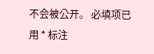不会被公开。 必填项已用 * 标注